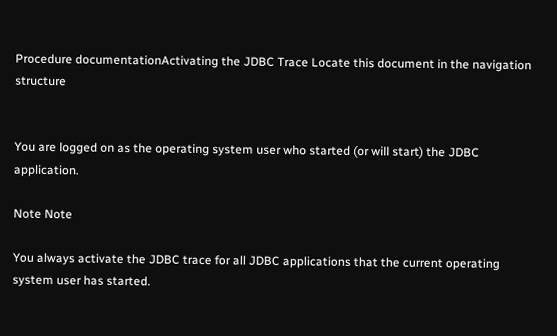Procedure documentationActivating the JDBC Trace Locate this document in the navigation structure


You are logged on as the operating system user who started (or will start) the JDBC application.

Note Note

You always activate the JDBC trace for all JDBC applications that the current operating system user has started.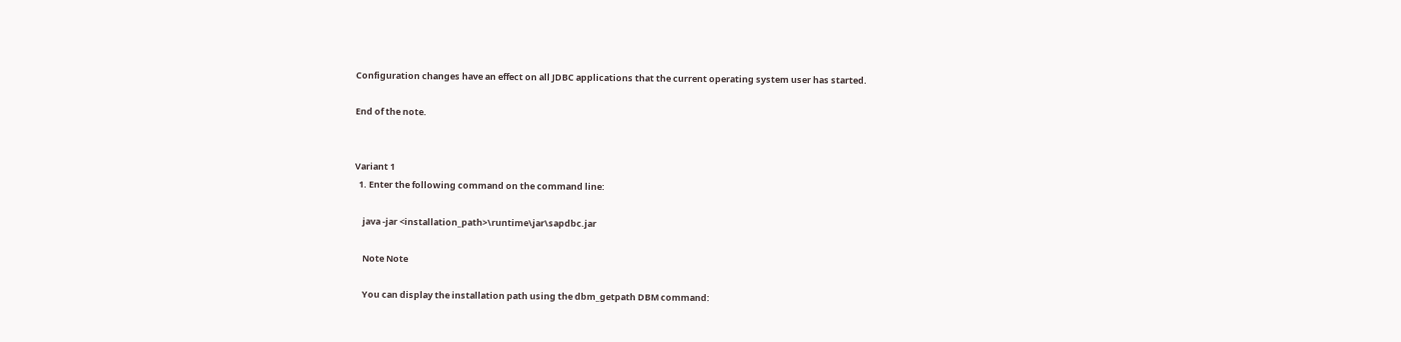Configuration changes have an effect on all JDBC applications that the current operating system user has started.

End of the note.


Variant 1
  1. Enter the following command on the command line:

    java -jar <installation_path>\runtime\jar\sapdbc.jar

    Note Note

    You can display the installation path using the dbm_getpath DBM command: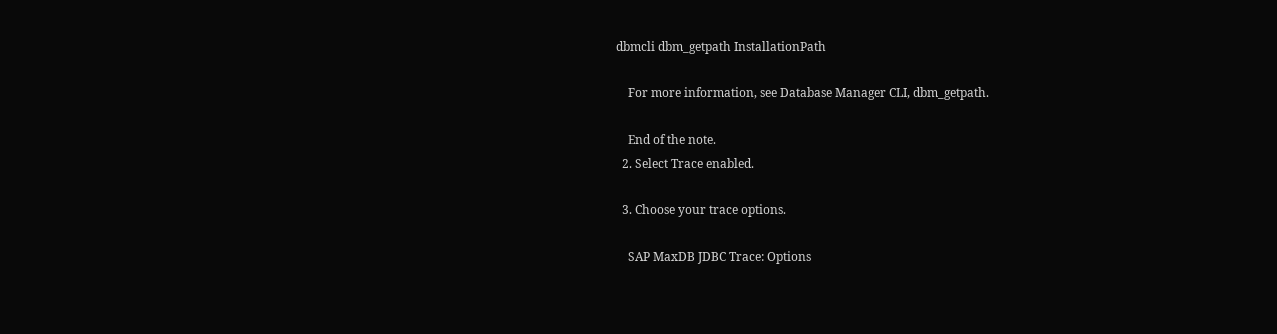dbmcli dbm_getpath InstallationPath

    For more information, see Database Manager CLI, dbm_getpath.

    End of the note.
  2. Select Trace enabled.

  3. Choose your trace options.

    SAP MaxDB JDBC Trace: Options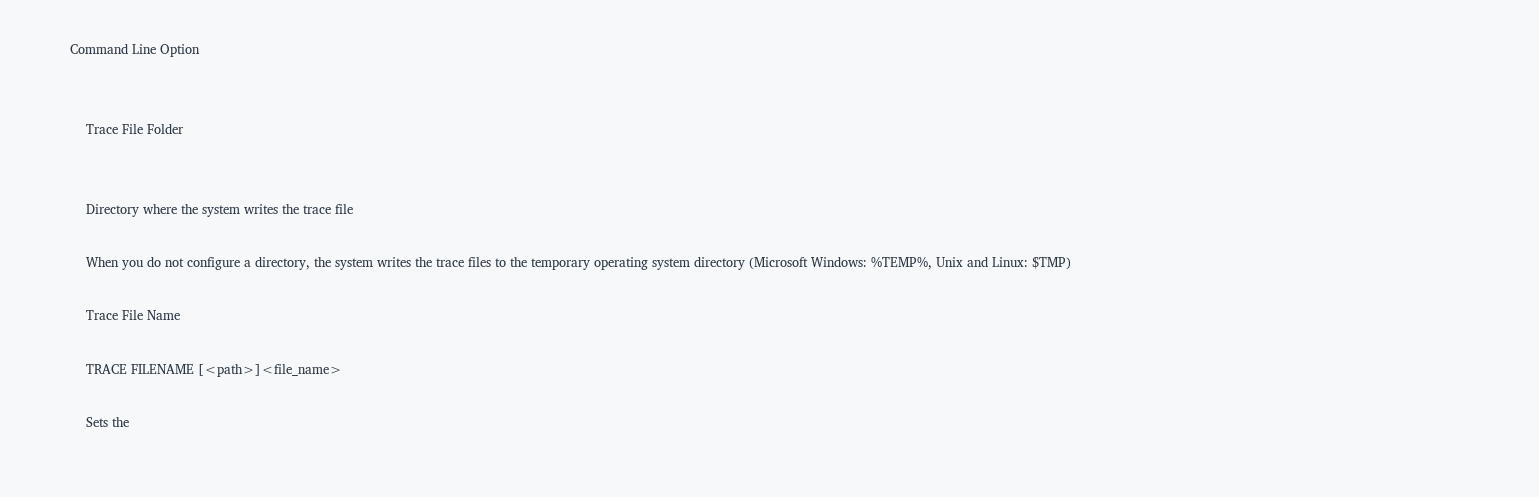Command Line Option


    Trace File Folder


    Directory where the system writes the trace file

    When you do not configure a directory, the system writes the trace files to the temporary operating system directory (Microsoft Windows: %TEMP%, Unix and Linux: $TMP)

    Trace File Name

    TRACE FILENAME [<path>]<file_name>

    Sets the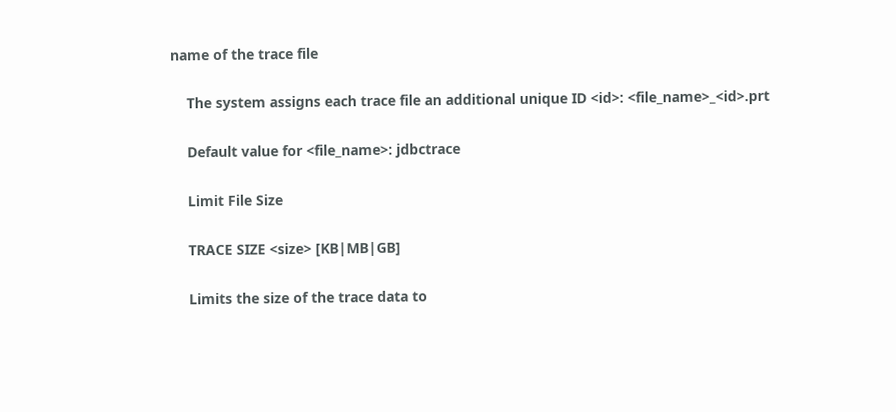name of the trace file

    The system assigns each trace file an additional unique ID <id>: <file_name>_<id>.prt

    Default value for <file_name>: jdbctrace

    Limit File Size

    TRACE SIZE <size> [KB|MB|GB]

    Limits the size of the trace data to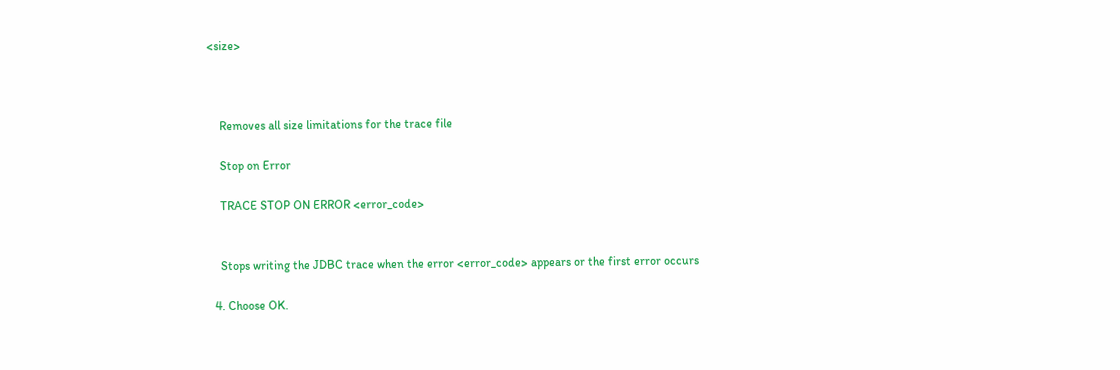<size>



    Removes all size limitations for the trace file

    Stop on Error

    TRACE STOP ON ERROR <error_code>


    Stops writing the JDBC trace when the error <error_code> appears or the first error occurs

  4. Choose OK.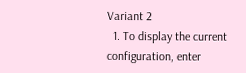Variant 2
  1. To display the current configuration, enter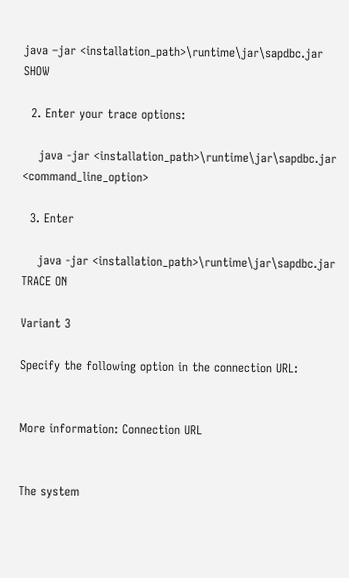java –jar <installation_path>\runtime\jar\sapdbc.jar SHOW

  2. Enter your trace options:

    java -jar <installation_path>\runtime\jar\sapdbc.jar <command_line_option>

  3. Enter

    java -jar <installation_path>\runtime\jar\sapdbc.jar TRACE ON

Variant 3

Specify the following option in the connection URL:


More information: Connection URL


The system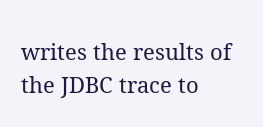writes the results of the JDBC trace to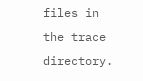files in the trace directory.